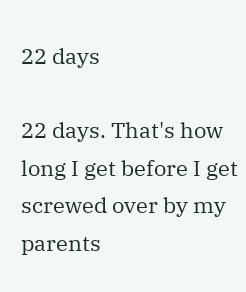22 days

22 days. That's how long I get before I get screwed over by my parents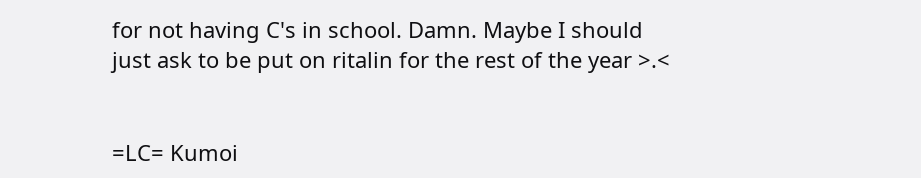for not having C's in school. Damn. Maybe I should just ask to be put on ritalin for the rest of the year >.<


=LC= Kumoi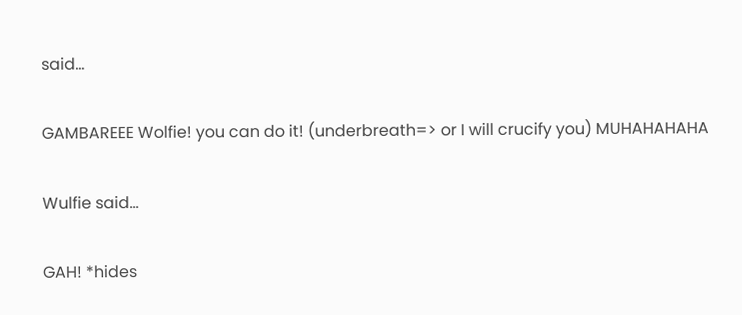said...

GAMBAREEE Wolfie! you can do it! (underbreath=> or I will crucify you) MUHAHAHAHA

Wulfie said...

GAH! *hides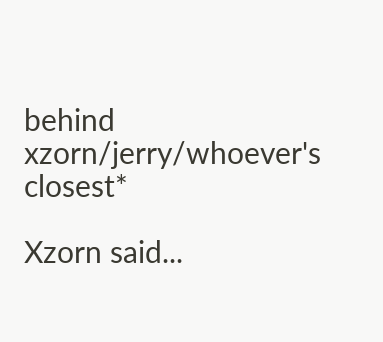behind xzorn/jerry/whoever's closest*

Xzorn said...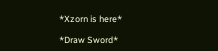*Xzorn is here*

*Draw Sword*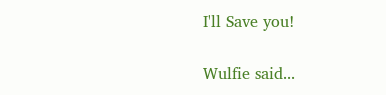I'll Save you!

Wulfie said...